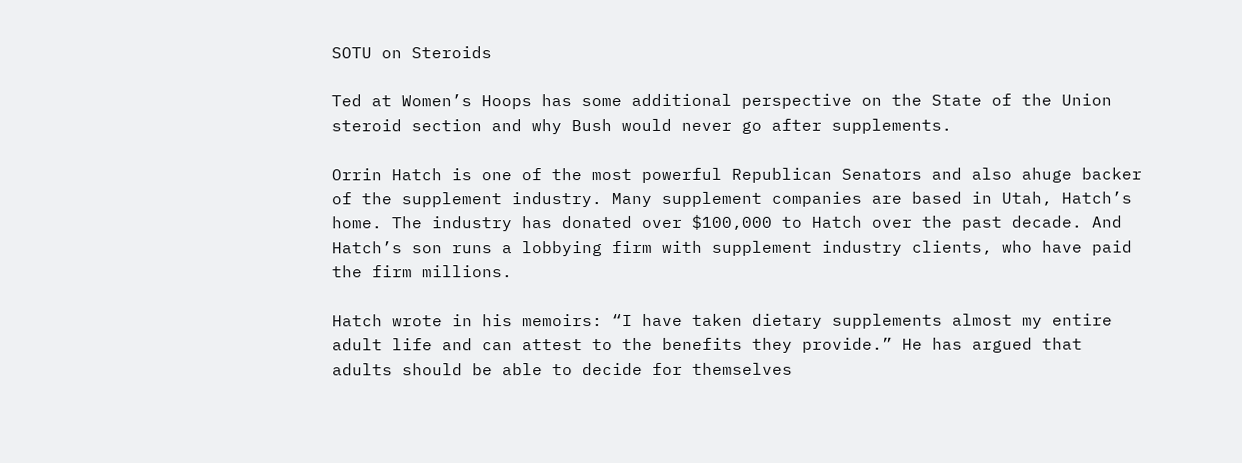SOTU on Steroids

Ted at Women’s Hoops has some additional perspective on the State of the Union steroid section and why Bush would never go after supplements.

Orrin Hatch is one of the most powerful Republican Senators and also ahuge backer of the supplement industry. Many supplement companies are based in Utah, Hatch’s home. The industry has donated over $100,000 to Hatch over the past decade. And Hatch’s son runs a lobbying firm with supplement industry clients, who have paid the firm millions.

Hatch wrote in his memoirs: “I have taken dietary supplements almost my entire adult life and can attest to the benefits they provide.” He has argued that adults should be able to decide for themselves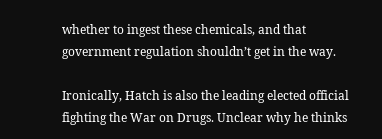whether to ingest these chemicals, and that government regulation shouldn’t get in the way.

Ironically, Hatch is also the leading elected official fighting the War on Drugs. Unclear why he thinks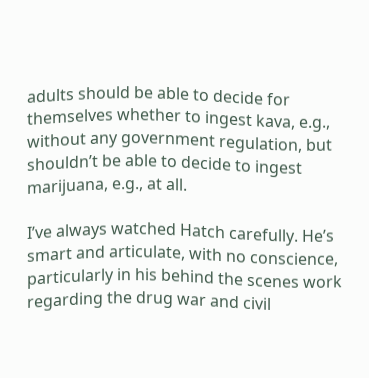adults should be able to decide for themselves whether to ingest kava, e.g., without any government regulation, but shouldn’t be able to decide to ingest marijuana, e.g., at all.

I’ve always watched Hatch carefully. He’s smart and articulate, with no conscience, particularly in his behind the scenes work regarding the drug war and civil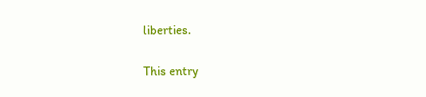liberties.

This entry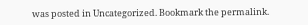was posted in Uncategorized. Bookmark the permalink.